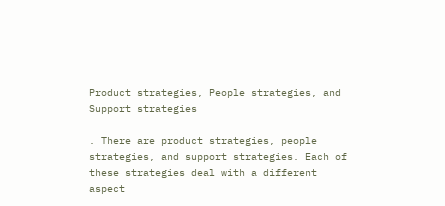Product strategies, People strategies, and Support strategies

. There are product strategies, people strategies, and support strategies. Each of these strategies deal with a different aspect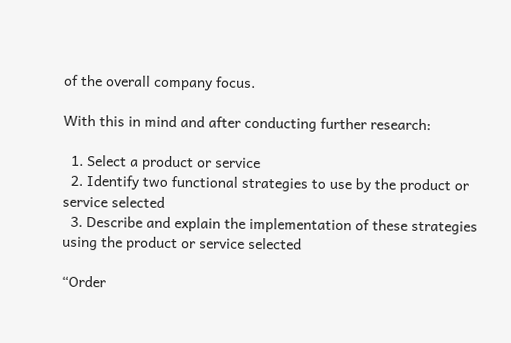of the overall company focus.

With this in mind and after conducting further research:

  1. Select a product or service
  2. Identify two functional strategies to use by the product or service selected
  3. Describe and explain the implementation of these strategies using the product or service selected

“Order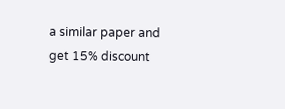a similar paper and get 15% discount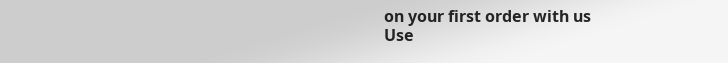on your first order with us
Use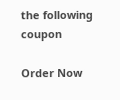the following coupon

Order Now